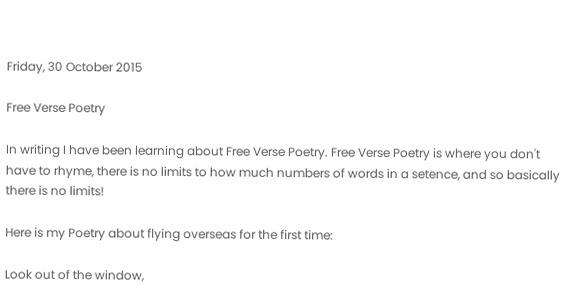Friday, 30 October 2015

Free Verse Poetry

In writing I have been learning about Free Verse Poetry. Free Verse Poetry is where you don't have to rhyme, there is no limits to how much numbers of words in a setence, and so basically there is no limits!

Here is my Poetry about flying overseas for the first time:

Look out of the window,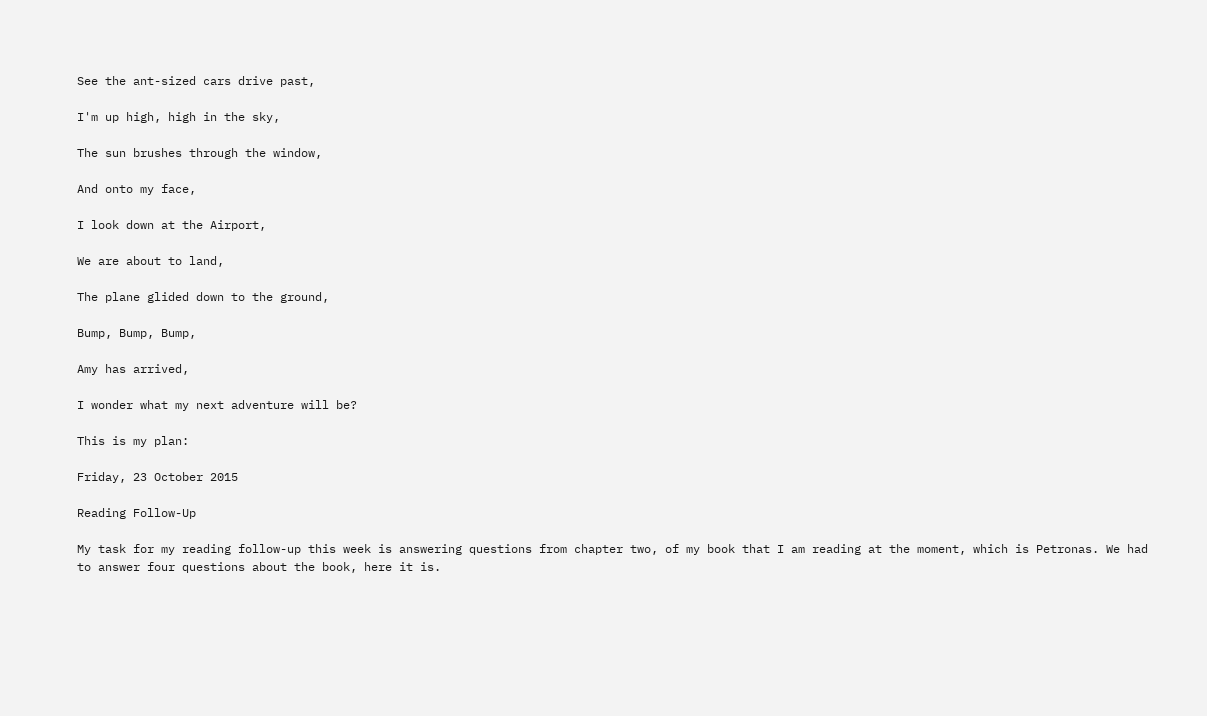See the ant-sized cars drive past,

I'm up high, high in the sky,

The sun brushes through the window,

And onto my face,

I look down at the Airport,

We are about to land,

The plane glided down to the ground,

Bump, Bump, Bump,

Amy has arrived,

I wonder what my next adventure will be?

This is my plan:

Friday, 23 October 2015

Reading Follow-Up

My task for my reading follow-up this week is answering questions from chapter two, of my book that I am reading at the moment, which is Petronas. We had to answer four questions about the book, here it is.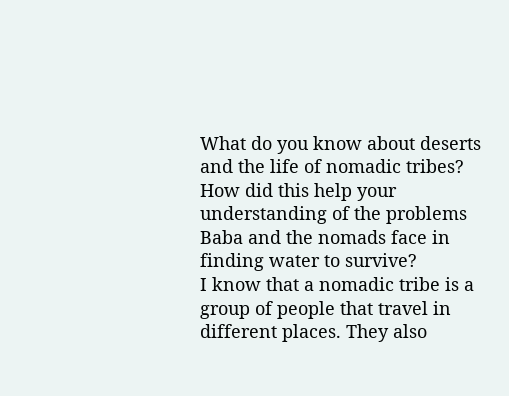What do you know about deserts and the life of nomadic tribes?  How did this help your understanding of the problems Baba and the nomads face in finding water to survive?
I know that a nomadic tribe is a group of people that travel in different places. They also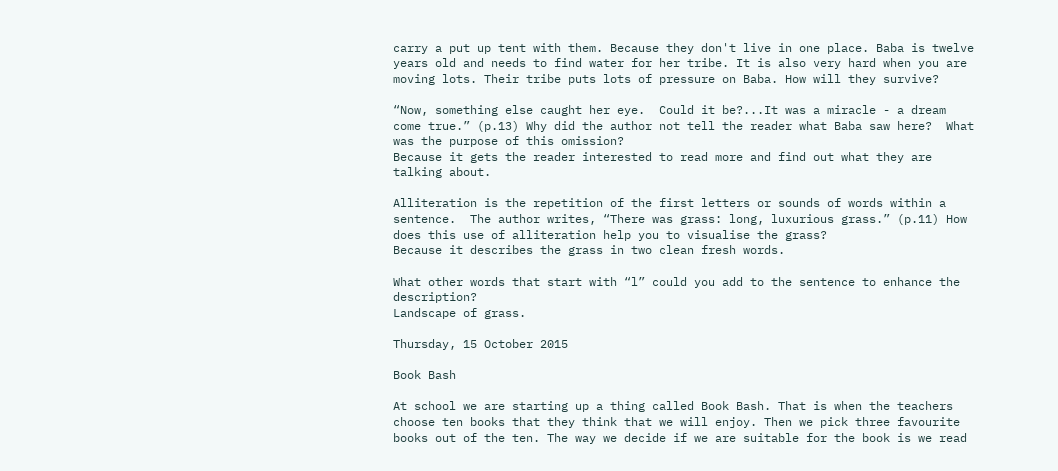carry a put up tent with them. Because they don't live in one place. Baba is twelve years old and needs to find water for her tribe. It is also very hard when you are moving lots. Their tribe puts lots of pressure on Baba. How will they survive?

“Now, something else caught her eye.  Could it be?...It was a miracle - a dream come true.” (p.13) Why did the author not tell the reader what Baba saw here?  What was the purpose of this omission?
Because it gets the reader interested to read more and find out what they are talking about.

Alliteration is the repetition of the first letters or sounds of words within a sentence.  The author writes, “There was grass: long, luxurious grass.” (p.11) How does this use of alliteration help you to visualise the grass?
Because it describes the grass in two clean fresh words.

What other words that start with “l” could you add to the sentence to enhance the description?
Landscape of grass.

Thursday, 15 October 2015

Book Bash

At school we are starting up a thing called Book Bash. That is when the teachers choose ten books that they think that we will enjoy. Then we pick three favourite books out of the ten. The way we decide if we are suitable for the book is we read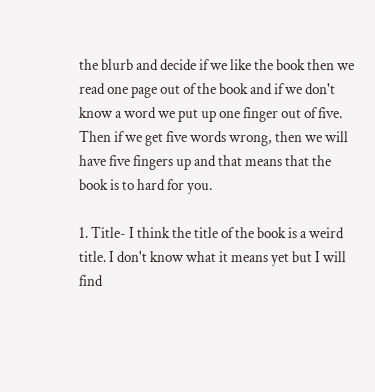the blurb and decide if we like the book then we read one page out of the book and if we don't know a word we put up one finger out of five. Then if we get five words wrong, then we will have five fingers up and that means that the book is to hard for you.

1. Title- I think the title of the book is a weird title. I don't know what it means yet but I will find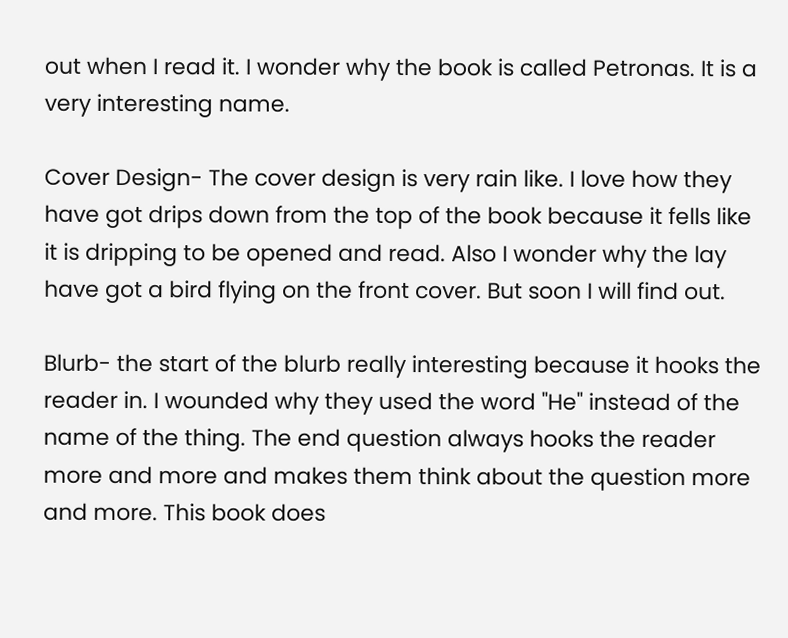out when I read it. I wonder why the book is called Petronas. It is a very interesting name.

Cover Design- The cover design is very rain like. I love how they have got drips down from the top of the book because it fells like it is dripping to be opened and read. Also I wonder why the lay have got a bird flying on the front cover. But soon I will find out.

Blurb- the start of the blurb really interesting because it hooks the reader in. I wounded why they used the word "He" instead of the name of the thing. The end question always hooks the reader more and more and makes them think about the question more and more. This book does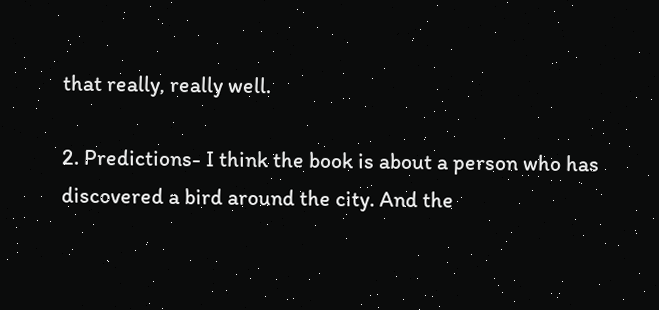that really, really well.

2. Predictions- I think the book is about a person who has discovered a bird around the city. And the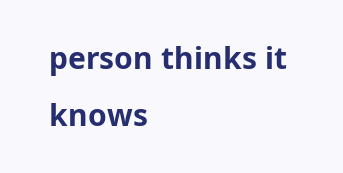person thinks it knows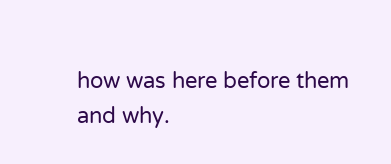how was here before them and why.